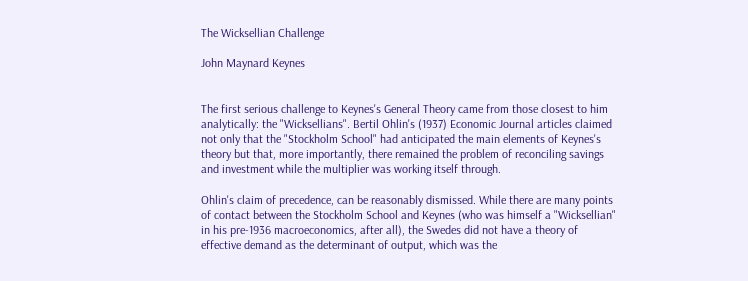The Wicksellian Challenge

John Maynard Keynes


The first serious challenge to Keynes's General Theory came from those closest to him analytically: the "Wicksellians". Bertil Ohlin's (1937) Economic Journal articles claimed not only that the "Stockholm School" had anticipated the main elements of Keynes's theory but that, more importantly, there remained the problem of reconciling savings and investment while the multiplier was working itself through.

Ohlin's claim of precedence, can be reasonably dismissed. While there are many points of contact between the Stockholm School and Keynes (who was himself a "Wicksellian" in his pre-1936 macroeconomics, after all), the Swedes did not have a theory of effective demand as the determinant of output, which was the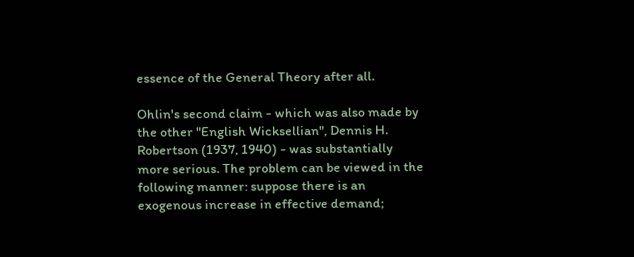essence of the General Theory after all.

Ohlin's second claim - which was also made by the other "English Wicksellian", Dennis H. Robertson (1937, 1940) - was substantially more serious. The problem can be viewed in the following manner: suppose there is an exogenous increase in effective demand;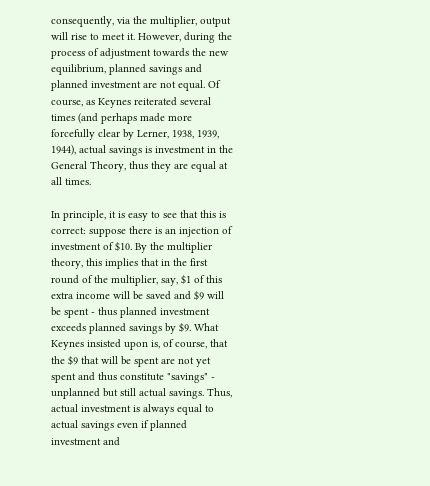consequently, via the multiplier, output will rise to meet it. However, during the process of adjustment towards the new equilibrium, planned savings and planned investment are not equal. Of course, as Keynes reiterated several times (and perhaps made more forcefully clear by Lerner, 1938, 1939, 1944), actual savings is investment in the General Theory, thus they are equal at all times.

In principle, it is easy to see that this is correct: suppose there is an injection of investment of $10. By the multiplier theory, this implies that in the first round of the multiplier, say, $1 of this extra income will be saved and $9 will be spent - thus planned investment exceeds planned savings by $9. What Keynes insisted upon is, of course, that the $9 that will be spent are not yet spent and thus constitute "savings" - unplanned but still actual savings. Thus, actual investment is always equal to actual savings even if planned investment and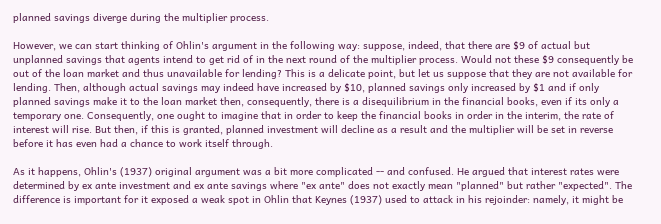planned savings diverge during the multiplier process.

However, we can start thinking of Ohlin's argument in the following way: suppose, indeed, that there are $9 of actual but unplanned savings that agents intend to get rid of in the next round of the multiplier process. Would not these $9 consequently be out of the loan market and thus unavailable for lending? This is a delicate point, but let us suppose that they are not available for lending. Then, although actual savings may indeed have increased by $10, planned savings only increased by $1 and if only planned savings make it to the loan market then, consequently, there is a disequilibrium in the financial books, even if its only a temporary one. Consequently, one ought to imagine that in order to keep the financial books in order in the interim, the rate of interest will rise. But then, if this is granted, planned investment will decline as a result and the multiplier will be set in reverse before it has even had a chance to work itself through.

As it happens, Ohlin's (1937) original argument was a bit more complicated -- and confused. He argued that interest rates were determined by ex ante investment and ex ante savings where "ex ante" does not exactly mean "planned" but rather "expected". The difference is important for it exposed a weak spot in Ohlin that Keynes (1937) used to attack in his rejoinder: namely, it might be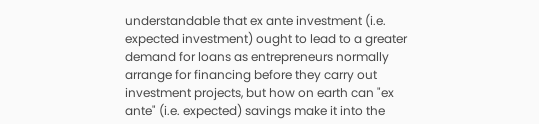understandable that ex ante investment (i.e. expected investment) ought to lead to a greater demand for loans as entrepreneurs normally arrange for financing before they carry out investment projects, but how on earth can "ex ante" (i.e. expected) savings make it into the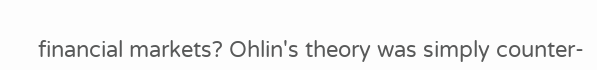financial markets? Ohlin's theory was simply counter-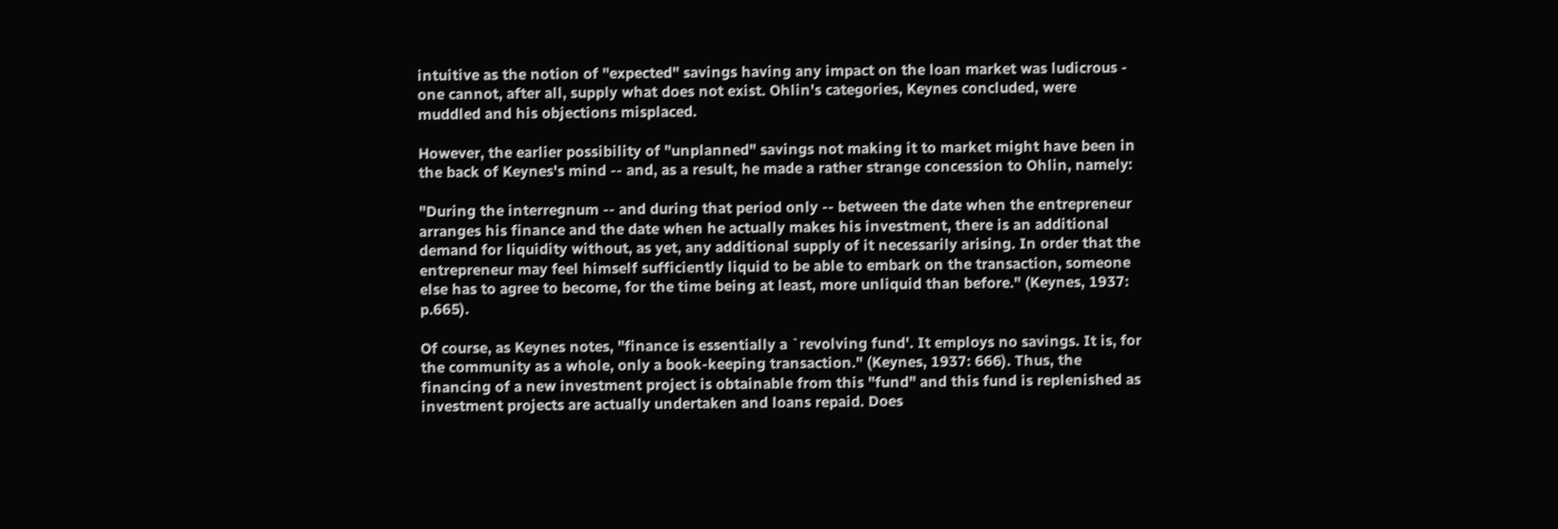intuitive as the notion of "expected" savings having any impact on the loan market was ludicrous - one cannot, after all, supply what does not exist. Ohlin's categories, Keynes concluded, were muddled and his objections misplaced.

However, the earlier possibility of "unplanned" savings not making it to market might have been in the back of Keynes's mind -- and, as a result, he made a rather strange concession to Ohlin, namely:

"During the interregnum -- and during that period only -- between the date when the entrepreneur arranges his finance and the date when he actually makes his investment, there is an additional demand for liquidity without, as yet, any additional supply of it necessarily arising. In order that the entrepreneur may feel himself sufficiently liquid to be able to embark on the transaction, someone else has to agree to become, for the time being at least, more unliquid than before." (Keynes, 1937: p.665).

Of course, as Keynes notes, "finance is essentially a `revolving fund'. It employs no savings. It is, for the community as a whole, only a book-keeping transaction." (Keynes, 1937: 666). Thus, the financing of a new investment project is obtainable from this "fund" and this fund is replenished as investment projects are actually undertaken and loans repaid. Does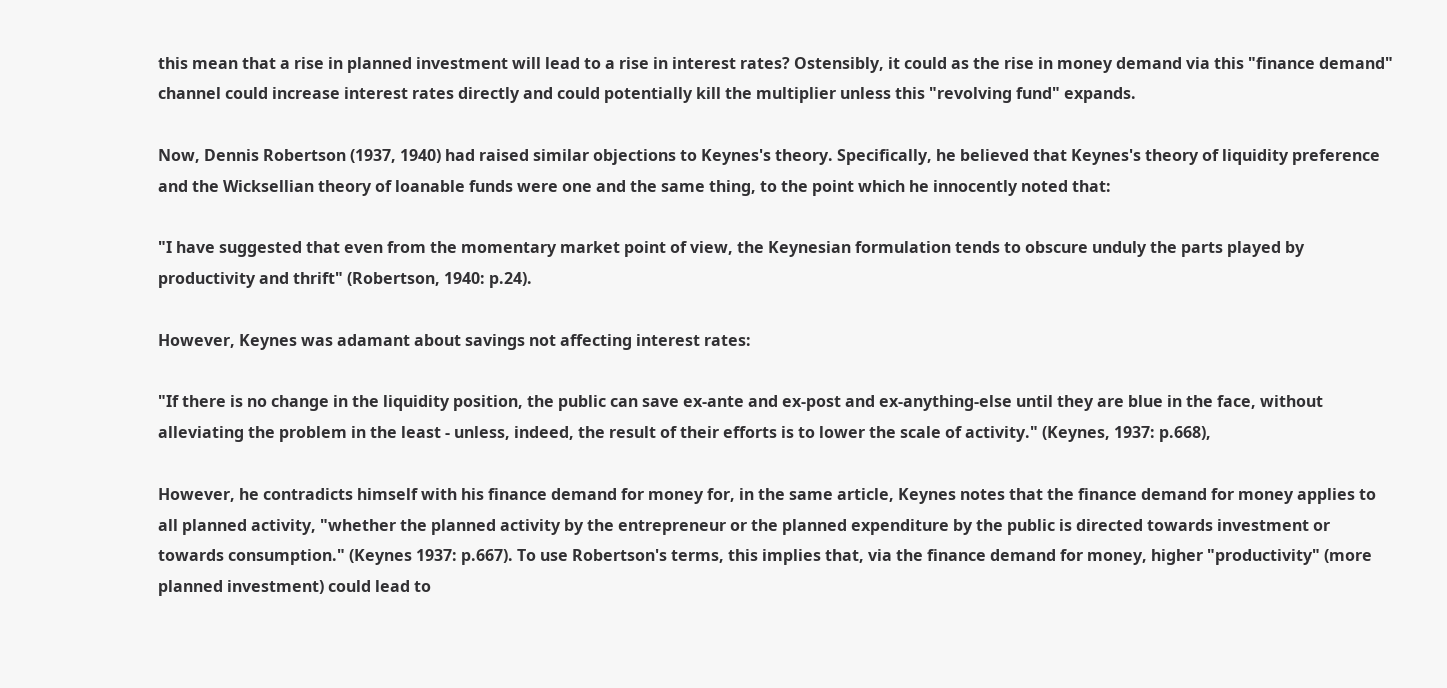this mean that a rise in planned investment will lead to a rise in interest rates? Ostensibly, it could as the rise in money demand via this "finance demand" channel could increase interest rates directly and could potentially kill the multiplier unless this "revolving fund" expands.

Now, Dennis Robertson (1937, 1940) had raised similar objections to Keynes's theory. Specifically, he believed that Keynes's theory of liquidity preference and the Wicksellian theory of loanable funds were one and the same thing, to the point which he innocently noted that:

"I have suggested that even from the momentary market point of view, the Keynesian formulation tends to obscure unduly the parts played by productivity and thrift" (Robertson, 1940: p.24).

However, Keynes was adamant about savings not affecting interest rates:

"If there is no change in the liquidity position, the public can save ex-ante and ex-post and ex-anything-else until they are blue in the face, without alleviating the problem in the least - unless, indeed, the result of their efforts is to lower the scale of activity." (Keynes, 1937: p.668),

However, he contradicts himself with his finance demand for money for, in the same article, Keynes notes that the finance demand for money applies to all planned activity, "whether the planned activity by the entrepreneur or the planned expenditure by the public is directed towards investment or towards consumption." (Keynes 1937: p.667). To use Robertson's terms, this implies that, via the finance demand for money, higher "productivity" (more planned investment) could lead to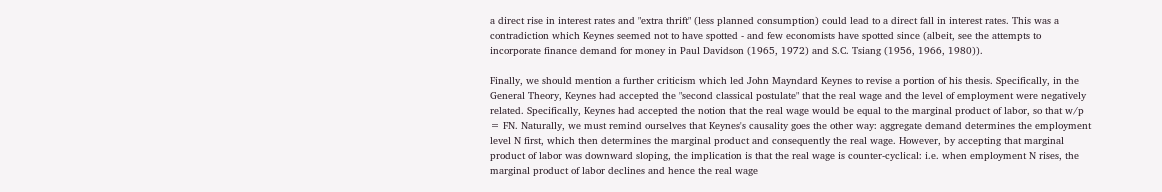a direct rise in interest rates and "extra thrift" (less planned consumption) could lead to a direct fall in interest rates. This was a contradiction which Keynes seemed not to have spotted - and few economists have spotted since (albeit, see the attempts to incorporate finance demand for money in Paul Davidson (1965, 1972) and S.C. Tsiang (1956, 1966, 1980)).

Finally, we should mention a further criticism which led John Mayndard Keynes to revise a portion of his thesis. Specifically, in the General Theory, Keynes had accepted the "second classical postulate" that the real wage and the level of employment were negatively related. Specifically, Keynes had accepted the notion that the real wage would be equal to the marginal product of labor, so that w/p = FN. Naturally, we must remind ourselves that Keynes's causality goes the other way: aggregate demand determines the employment level N first, which then determines the marginal product and consequently the real wage. However, by accepting that marginal product of labor was downward sloping, the implication is that the real wage is counter-cyclical: i.e. when employment N rises, the marginal product of labor declines and hence the real wage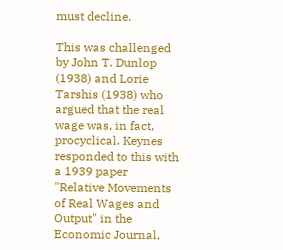must decline.

This was challenged by John T. Dunlop (1938) and Lorie Tarshis (1938) who argued that the real wage was, in fact, procyclical. Keynes responded to this with a 1939 paper "Relative Movements of Real Wages and Output" in the Economic Journal,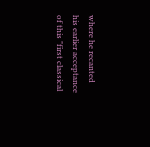where he recanted his earlier acceptance of this "first classical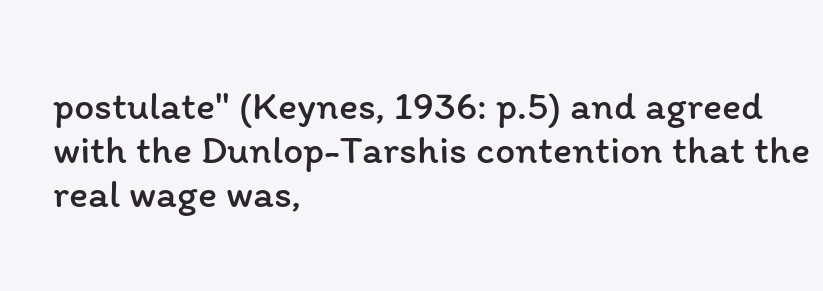postulate" (Keynes, 1936: p.5) and agreed with the Dunlop-Tarshis contention that the real wage was,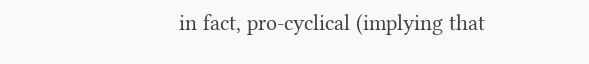in fact, pro-cyclical (implying that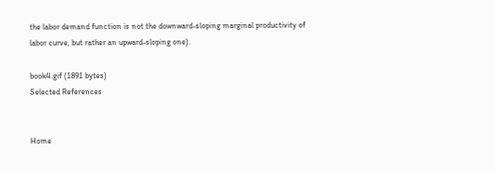the labor demand function is not the downward-sloping marginal productivity of labor curve, but rather an upward-sloping one).

book4.gif (1891 bytes)
Selected References


Home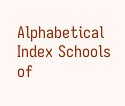Alphabetical Index Schools of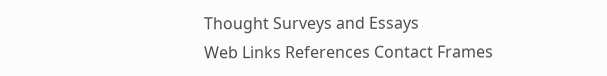Thought Surveys and Essays
Web Links References Contact Frames